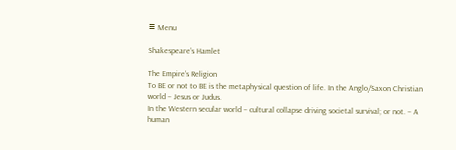≡ Menu

Shakespeare’s Hamlet

The Empire’s Religion
To BE or not to BE is the metaphysical question of life. In the Anglo/Saxon Christian world – Jesus or Judus.
In the Western secular world – cultural collapse driving societal survival; or not. – A human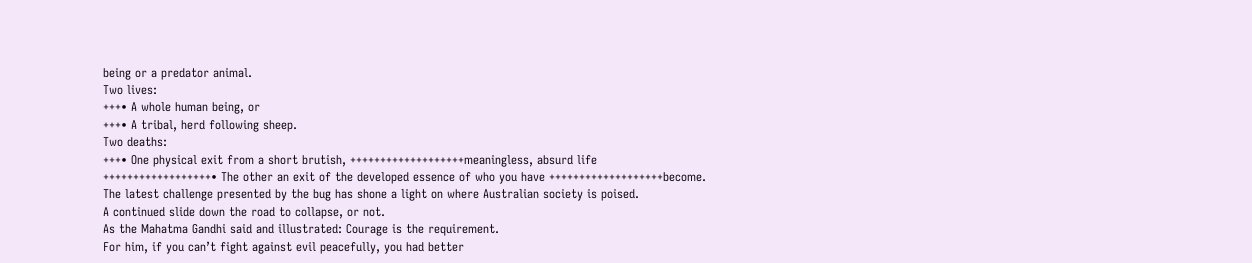being or a predator animal.
Two lives:
+++• A whole human being, or
+++• A tribal, herd following sheep.
Two deaths:
+++• One physical exit from a short brutish, +++++++++++++++++++meaningless, absurd life
++++++++++++++++++• The other an exit of the developed essence of who you have +++++++++++++++++++become.
The latest challenge presented by the bug has shone a light on where Australian society is poised.
A continued slide down the road to collapse, or not.
As the Mahatma Gandhi said and illustrated: Courage is the requirement.
For him, if you can’t fight against evil peacefully, you had better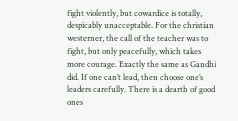fight violently, but cowardice is totally, despicably unacceptable. For the christian westerner, the call of the teacher was to fight, but only peacefully, which takes more courage. Exactly the same as Gandhi did. If one can’t lead, then choose one’s leaders carefully. There is a dearth of good ones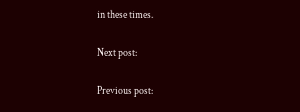in these times.

Next post:

Previous post: